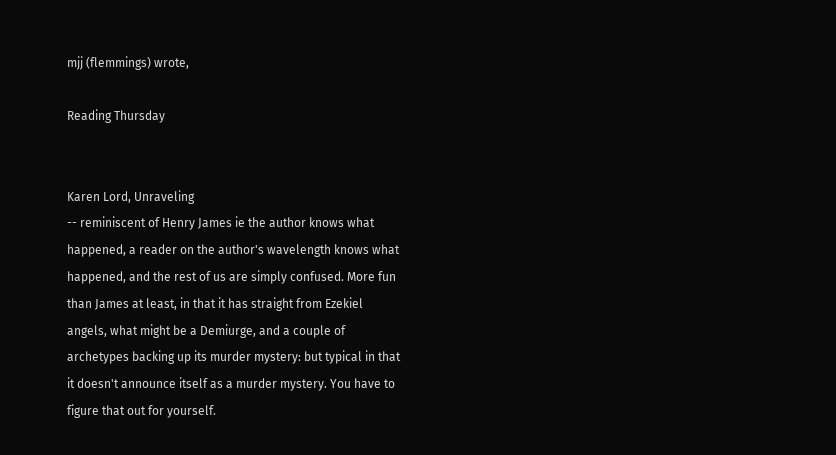mjj (flemmings) wrote,

Reading Thursday


Karen Lord, Unraveling
-- reminiscent of Henry James ie the author knows what happened, a reader on the author's wavelength knows what happened, and the rest of us are simply confused. More fun than James at least, in that it has straight from Ezekiel angels, what might be a Demiurge, and a couple of archetypes backing up its murder mystery: but typical in that it doesn't announce itself as a murder mystery. You have to figure that out for yourself.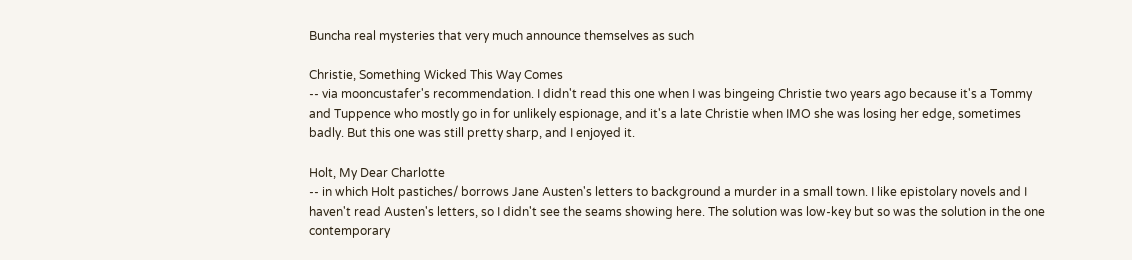Buncha real mysteries that very much announce themselves as such

Christie, Something Wicked This Way Comes
-- via mooncustafer's recommendation. I didn't read this one when I was bingeing Christie two years ago because it's a Tommy and Tuppence who mostly go in for unlikely espionage, and it's a late Christie when IMO she was losing her edge, sometimes badly. But this one was still pretty sharp, and I enjoyed it.

Holt, My Dear Charlotte
-- in which Holt pastiches/ borrows Jane Austen's letters to background a murder in a small town. I like epistolary novels and I haven't read Austen's letters, so I didn't see the seams showing here. The solution was low-key but so was the solution in the one contemporary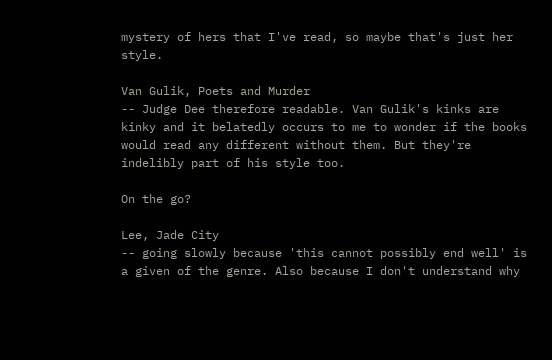mystery of hers that I've read, so maybe that's just her style.

Van Gulik, Poets and Murder
-- Judge Dee therefore readable. Van Gulik's kinks are kinky and it belatedly occurs to me to wonder if the books would read any different without them. But they're indelibly part of his style too.

On the go?

Lee, Jade City
-- going slowly because 'this cannot possibly end well' is a given of the genre. Also because I don't understand why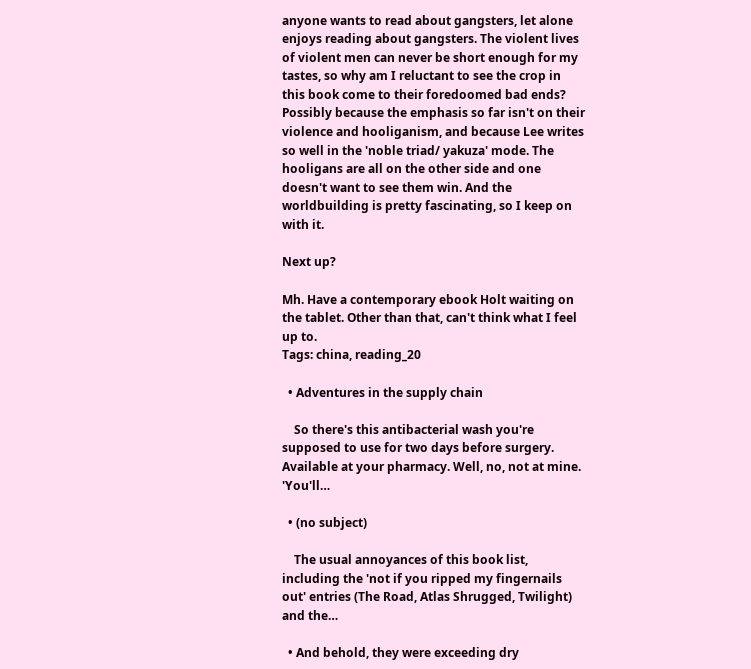anyone wants to read about gangsters, let alone enjoys reading about gangsters. The violent lives of violent men can never be short enough for my tastes, so why am I reluctant to see the crop in this book come to their foredoomed bad ends? Possibly because the emphasis so far isn't on their violence and hooliganism, and because Lee writes so well in the 'noble triad/ yakuza' mode. The hooligans are all on the other side and one doesn't want to see them win. And the worldbuilding is pretty fascinating, so I keep on with it.

Next up?

Mh. Have a contemporary ebook Holt waiting on the tablet. Other than that, can't think what I feel up to.
Tags: china, reading_20

  • Adventures in the supply chain

    So there's this antibacterial wash you're supposed to use for two days before surgery. Available at your pharmacy. Well, no, not at mine. 'You'll…

  • (no subject)

    The usual annoyances of this book list, including the 'not if you ripped my fingernails out' entries (The Road, Atlas Shrugged, Twilight) and the…

  • And behold, they were exceeding dry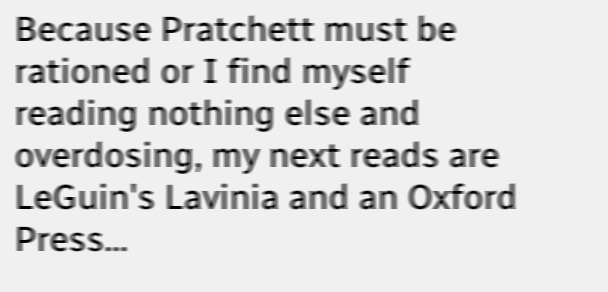Because Pratchett must be rationed or I find myself reading nothing else and overdosing, my next reads are LeGuin's Lavinia and an Oxford Press…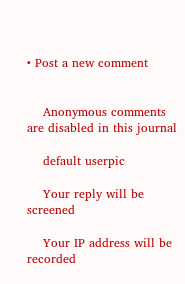• Post a new comment


    Anonymous comments are disabled in this journal

    default userpic

    Your reply will be screened

    Your IP address will be recorded